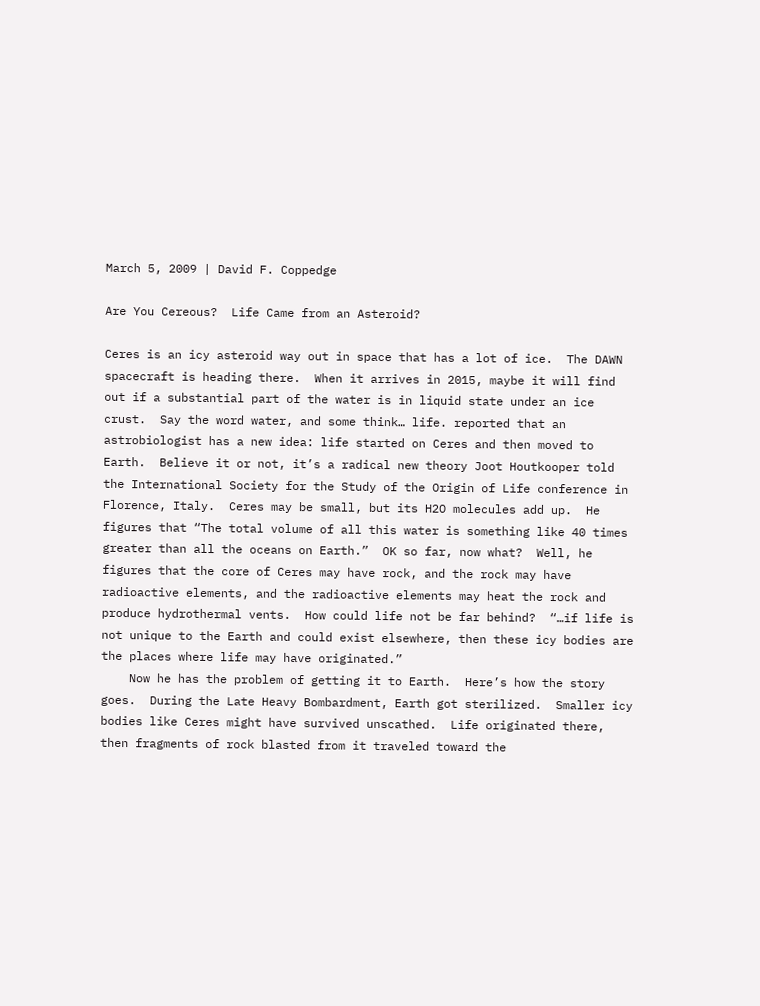March 5, 2009 | David F. Coppedge

Are You Cereous?  Life Came from an Asteroid?

Ceres is an icy asteroid way out in space that has a lot of ice.  The DAWN spacecraft is heading there.  When it arrives in 2015, maybe it will find out if a substantial part of the water is in liquid state under an ice crust.  Say the word water, and some think… life. reported that an astrobiologist has a new idea: life started on Ceres and then moved to Earth.  Believe it or not, it’s a radical new theory Joot Houtkooper told the International Society for the Study of the Origin of Life conference in Florence, Italy.  Ceres may be small, but its H2O molecules add up.  He figures that “The total volume of all this water is something like 40 times greater than all the oceans on Earth.”  OK so far, now what?  Well, he figures that the core of Ceres may have rock, and the rock may have radioactive elements, and the radioactive elements may heat the rock and produce hydrothermal vents.  How could life not be far behind?  “…if life is not unique to the Earth and could exist elsewhere, then these icy bodies are the places where life may have originated.”
    Now he has the problem of getting it to Earth.  Here’s how the story goes.  During the Late Heavy Bombardment, Earth got sterilized.  Smaller icy bodies like Ceres might have survived unscathed.  Life originated there, then fragments of rock blasted from it traveled toward the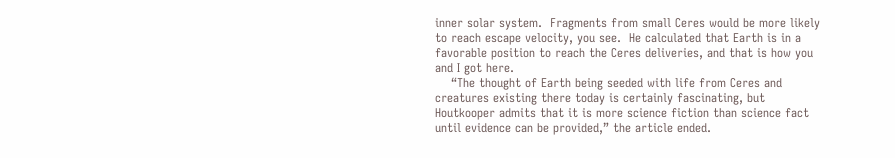inner solar system.  Fragments from small Ceres would be more likely to reach escape velocity, you see.  He calculated that Earth is in a favorable position to reach the Ceres deliveries, and that is how you and I got here.
    “The thought of Earth being seeded with life from Ceres and creatures existing there today is certainly fascinating, but Houtkooper admits that it is more science fiction than science fact until evidence can be provided,” the article ended.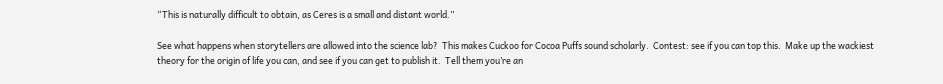“This is naturally difficult to obtain, as Ceres is a small and distant world.”

See what happens when storytellers are allowed into the science lab?  This makes Cuckoo for Cocoa Puffs sound scholarly.  Contest: see if you can top this.  Make up the wackiest theory for the origin of life you can, and see if you can get to publish it.  Tell them you’re an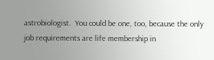astrobiologist.  You could be one, too, because the only job requirements are life membership in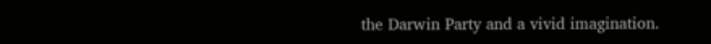the Darwin Party and a vivid imagination.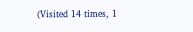(Visited 14 times, 1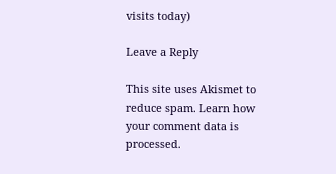visits today)

Leave a Reply

This site uses Akismet to reduce spam. Learn how your comment data is processed.